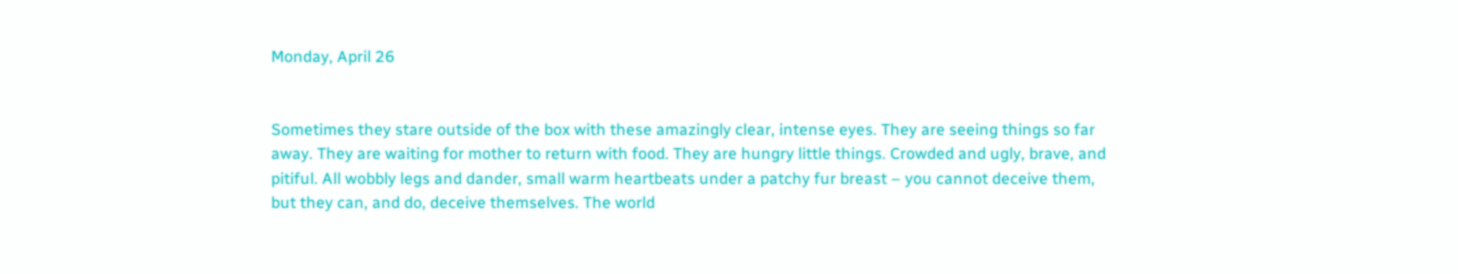Monday, April 26


Sometimes they stare outside of the box with these amazingly clear, intense eyes. They are seeing things so far away. They are waiting for mother to return with food. They are hungry little things. Crowded and ugly, brave, and pitiful. All wobbly legs and dander, small warm heartbeats under a patchy fur breast – you cannot deceive them, but they can, and do, deceive themselves. The world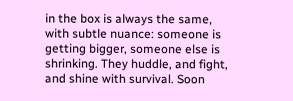in the box is always the same, with subtle nuance: someone is getting bigger, someone else is shrinking. They huddle, and fight, and shine with survival. Soon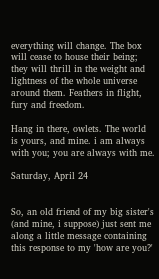everything will change. The box will cease to house their being; they will thrill in the weight and lightness of the whole universe around them. Feathers in flight, fury and freedom.

Hang in there, owlets. The world is yours, and mine. i am always with you; you are always with me.

Saturday, April 24


So, an old friend of my big sister's (and mine, i suppose) just sent me along a little message containing this response to my 'how are you?'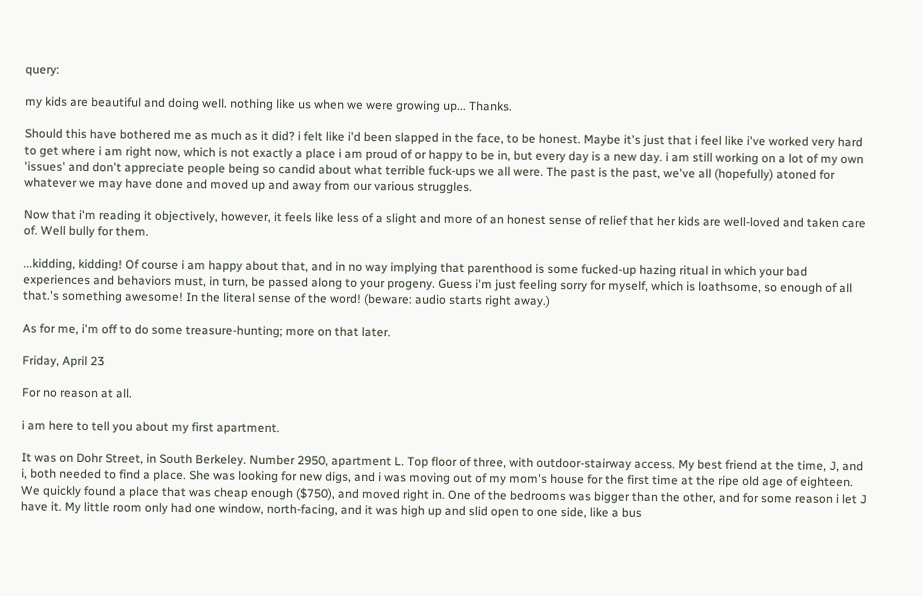query:

my kids are beautiful and doing well. nothing like us when we were growing up... Thanks.

Should this have bothered me as much as it did? i felt like i'd been slapped in the face, to be honest. Maybe it's just that i feel like i've worked very hard to get where i am right now, which is not exactly a place i am proud of or happy to be in, but every day is a new day. i am still working on a lot of my own 'issues' and don't appreciate people being so candid about what terrible fuck-ups we all were. The past is the past, we've all (hopefully) atoned for whatever we may have done and moved up and away from our various struggles.

Now that i'm reading it objectively, however, it feels like less of a slight and more of an honest sense of relief that her kids are well-loved and taken care of. Well bully for them.

...kidding, kidding! Of course i am happy about that, and in no way implying that parenthood is some fucked-up hazing ritual in which your bad experiences and behaviors must, in turn, be passed along to your progeny. Guess i'm just feeling sorry for myself, which is loathsome, so enough of all that.'s something awesome! In the literal sense of the word! (beware: audio starts right away.)

As for me, i'm off to do some treasure-hunting; more on that later.

Friday, April 23

For no reason at all.

i am here to tell you about my first apartment.

It was on Dohr Street, in South Berkeley. Number 2950, apartment L. Top floor of three, with outdoor-stairway access. My best friend at the time, J, and i, both needed to find a place. She was looking for new digs, and i was moving out of my mom's house for the first time at the ripe old age of eighteen. We quickly found a place that was cheap enough ($750), and moved right in. One of the bedrooms was bigger than the other, and for some reason i let J have it. My little room only had one window, north-facing, and it was high up and slid open to one side, like a bus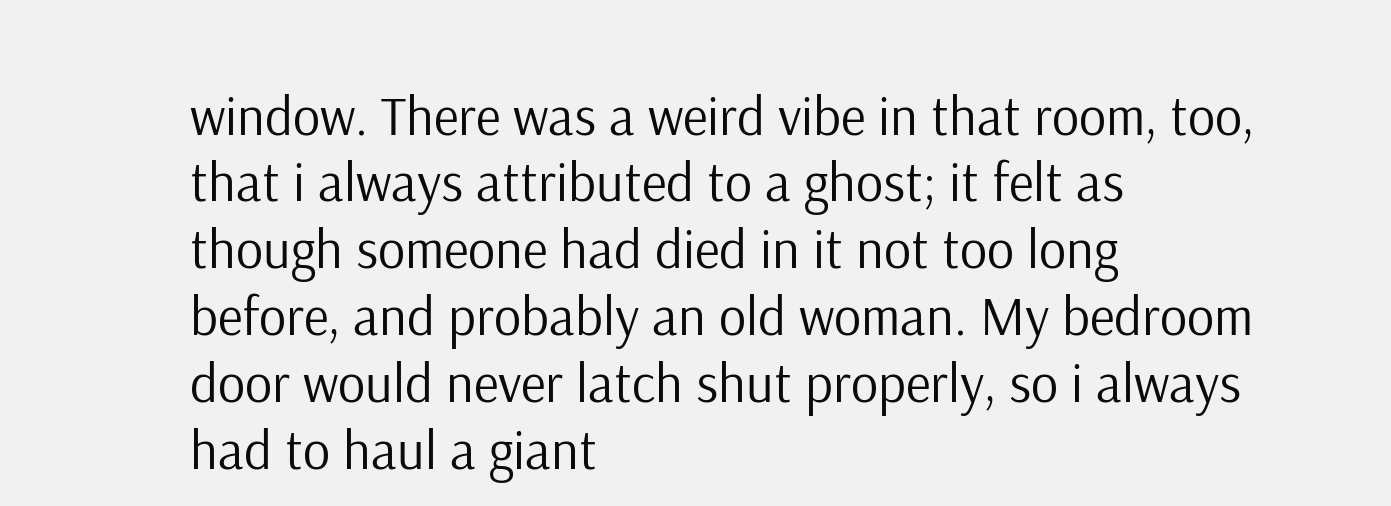window. There was a weird vibe in that room, too, that i always attributed to a ghost; it felt as though someone had died in it not too long before, and probably an old woman. My bedroom door would never latch shut properly, so i always had to haul a giant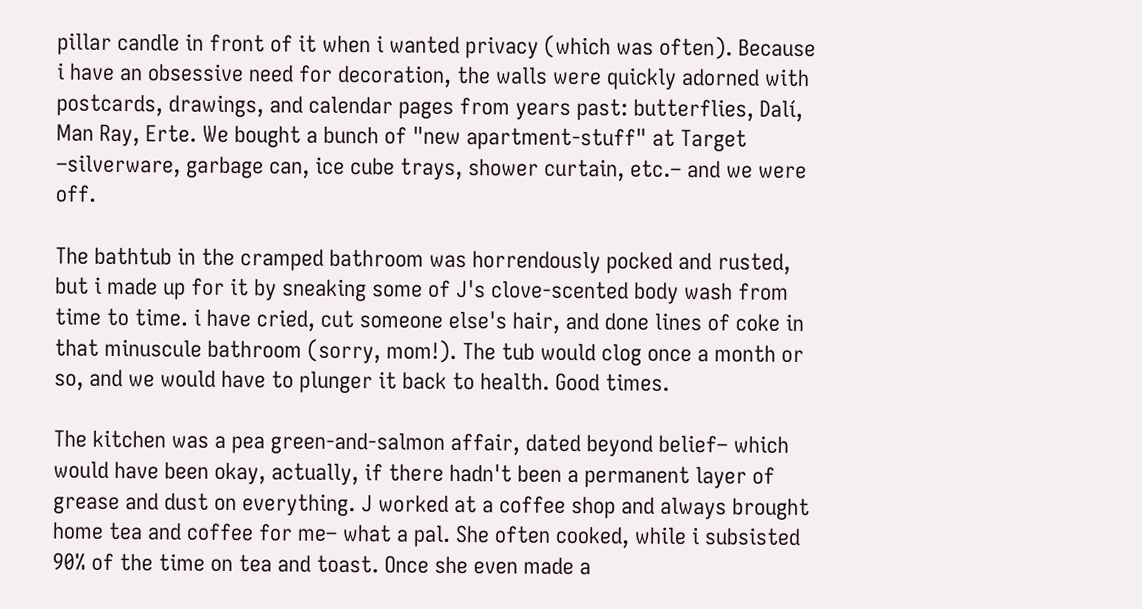pillar candle in front of it when i wanted privacy (which was often). Because i have an obsessive need for decoration, the walls were quickly adorned with postcards, drawings, and calendar pages from years past: butterflies, Dalí, Man Ray, Erte. We bought a bunch of "new apartment-stuff" at Target –silverware, garbage can, ice cube trays, shower curtain, etc.– and we were off.

The bathtub in the cramped bathroom was horrendously pocked and rusted, but i made up for it by sneaking some of J's clove-scented body wash from time to time. i have cried, cut someone else's hair, and done lines of coke in that minuscule bathroom (sorry, mom!). The tub would clog once a month or so, and we would have to plunger it back to health. Good times.

The kitchen was a pea green-and-salmon affair, dated beyond belief– which would have been okay, actually, if there hadn't been a permanent layer of grease and dust on everything. J worked at a coffee shop and always brought home tea and coffee for me– what a pal. She often cooked, while i subsisted 90% of the time on tea and toast. Once she even made a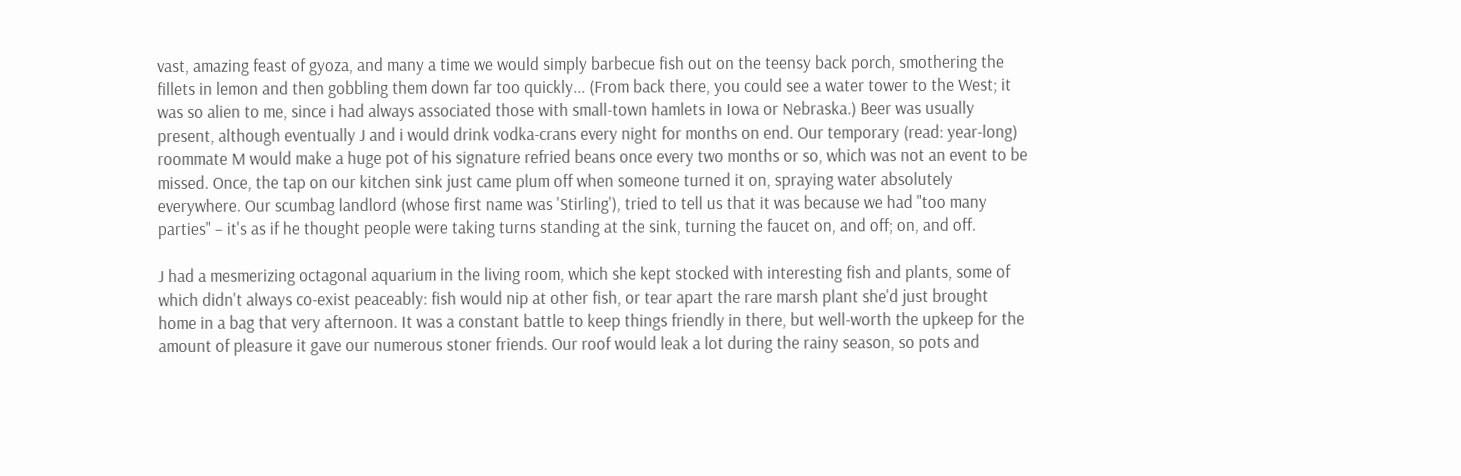vast, amazing feast of gyoza, and many a time we would simply barbecue fish out on the teensy back porch, smothering the fillets in lemon and then gobbling them down far too quickly... (From back there, you could see a water tower to the West; it was so alien to me, since i had always associated those with small-town hamlets in Iowa or Nebraska.) Beer was usually present, although eventually J and i would drink vodka-crans every night for months on end. Our temporary (read: year-long) roommate M would make a huge pot of his signature refried beans once every two months or so, which was not an event to be missed. Once, the tap on our kitchen sink just came plum off when someone turned it on, spraying water absolutely everywhere. Our scumbag landlord (whose first name was 'Stirling'), tried to tell us that it was because we had "too many parties" – it's as if he thought people were taking turns standing at the sink, turning the faucet on, and off; on, and off.

J had a mesmerizing octagonal aquarium in the living room, which she kept stocked with interesting fish and plants, some of which didn't always co-exist peaceably: fish would nip at other fish, or tear apart the rare marsh plant she'd just brought home in a bag that very afternoon. It was a constant battle to keep things friendly in there, but well-worth the upkeep for the amount of pleasure it gave our numerous stoner friends. Our roof would leak a lot during the rainy season, so pots and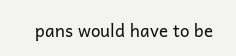pans would have to be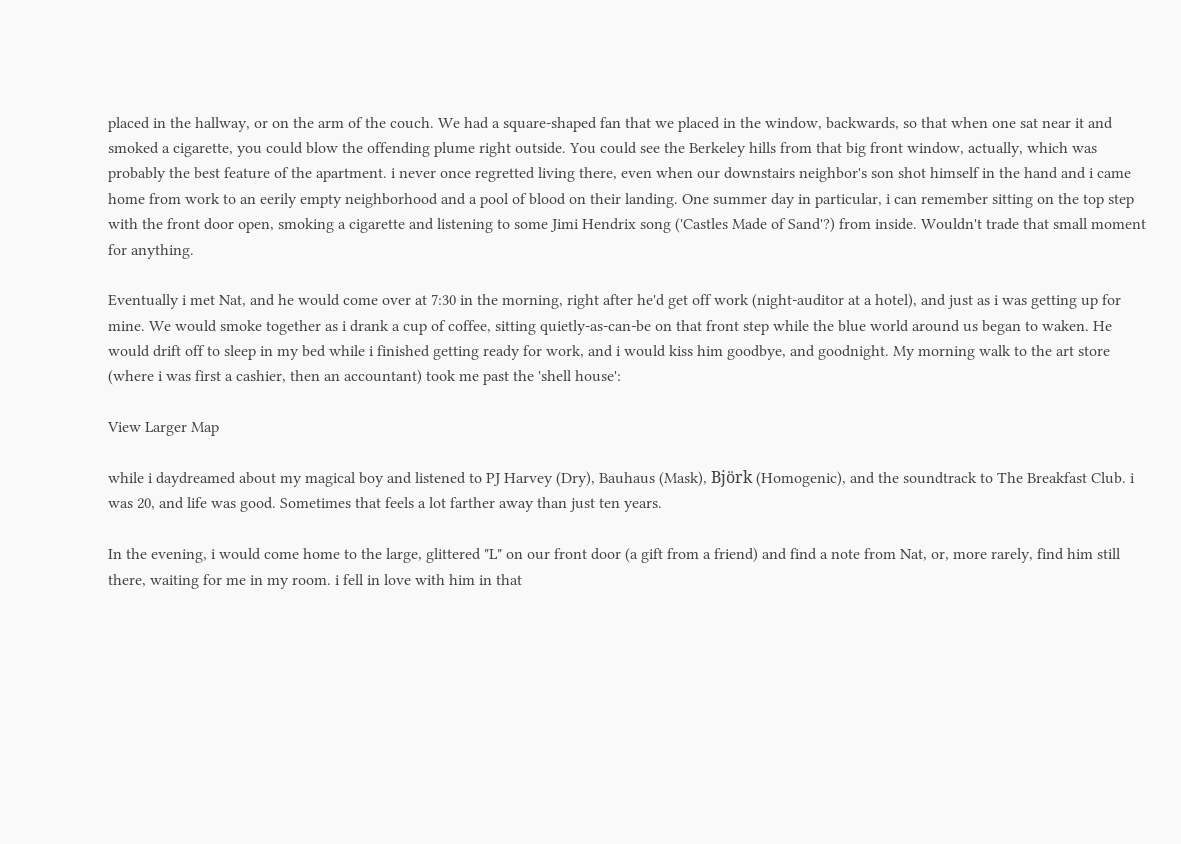placed in the hallway, or on the arm of the couch. We had a square-shaped fan that we placed in the window, backwards, so that when one sat near it and smoked a cigarette, you could blow the offending plume right outside. You could see the Berkeley hills from that big front window, actually, which was probably the best feature of the apartment. i never once regretted living there, even when our downstairs neighbor's son shot himself in the hand and i came home from work to an eerily empty neighborhood and a pool of blood on their landing. One summer day in particular, i can remember sitting on the top step with the front door open, smoking a cigarette and listening to some Jimi Hendrix song ('Castles Made of Sand'?) from inside. Wouldn't trade that small moment for anything.

Eventually i met Nat, and he would come over at 7:30 in the morning, right after he'd get off work (night-auditor at a hotel), and just as i was getting up for mine. We would smoke together as i drank a cup of coffee, sitting quietly-as-can-be on that front step while the blue world around us began to waken. He would drift off to sleep in my bed while i finished getting ready for work, and i would kiss him goodbye, and goodnight. My morning walk to the art store (where i was first a cashier, then an accountant) took me past the 'shell house':

View Larger Map

while i daydreamed about my magical boy and listened to PJ Harvey (Dry), Bauhaus (Mask), Björk (Homogenic), and the soundtrack to The Breakfast Club. i was 20, and life was good. Sometimes that feels a lot farther away than just ten years.

In the evening, i would come home to the large, glittered "L" on our front door (a gift from a friend) and find a note from Nat, or, more rarely, find him still there, waiting for me in my room. i fell in love with him in that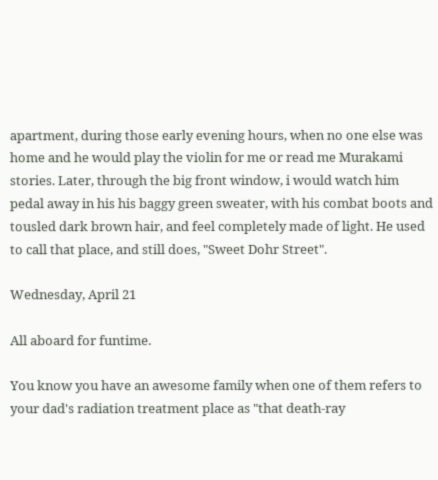apartment, during those early evening hours, when no one else was home and he would play the violin for me or read me Murakami stories. Later, through the big front window, i would watch him pedal away in his his baggy green sweater, with his combat boots and tousled dark brown hair, and feel completely made of light. He used to call that place, and still does, "Sweet Dohr Street".

Wednesday, April 21

All aboard for funtime.

You know you have an awesome family when one of them refers to your dad's radiation treatment place as "that death-ray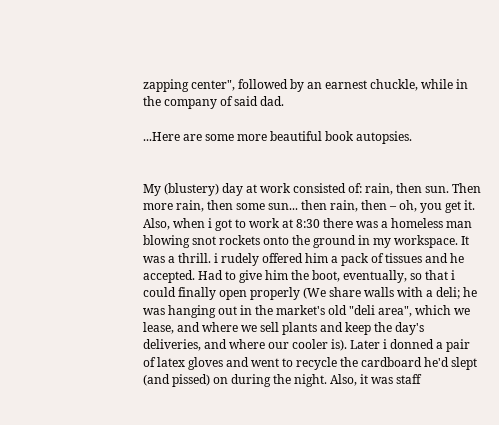zapping center", followed by an earnest chuckle, while in the company of said dad.

...Here are some more beautiful book autopsies.


My (blustery) day at work consisted of: rain, then sun. Then more rain, then some sun... then rain, then – oh, you get it. Also, when i got to work at 8:30 there was a homeless man blowing snot rockets onto the ground in my workspace. It was a thrill. i rudely offered him a pack of tissues and he accepted. Had to give him the boot, eventually, so that i could finally open properly (We share walls with a deli; he was hanging out in the market's old "deli area", which we lease, and where we sell plants and keep the day's deliveries, and where our cooler is). Later i donned a pair of latex gloves and went to recycle the cardboard he'd slept (and pissed) on during the night. Also, it was staff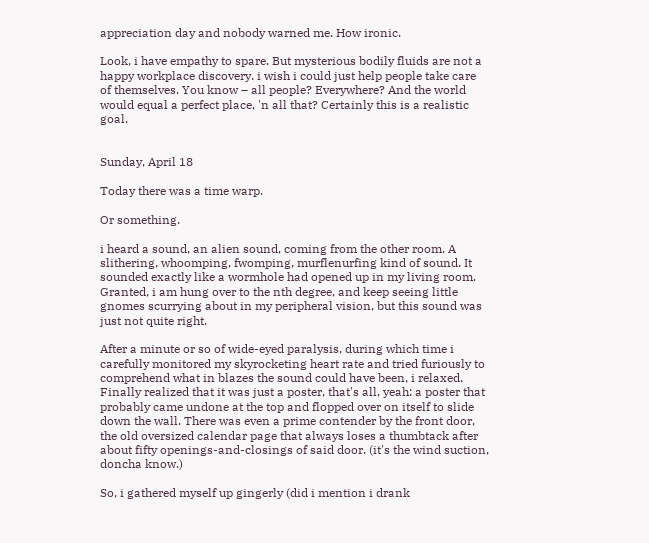appreciation day and nobody warned me. How ironic.

Look, i have empathy to spare. But mysterious bodily fluids are not a happy workplace discovery. i wish i could just help people take care of themselves. You know – all people? Everywhere? And the world would equal a perfect place, 'n all that? Certainly this is a realistic goal.


Sunday, April 18

Today there was a time warp.

Or something.

i heard a sound, an alien sound, coming from the other room. A slithering, whoomping, fwomping, murflenurfing kind of sound. It sounded exactly like a wormhole had opened up in my living room. Granted, i am hung over to the nth degree, and keep seeing little gnomes scurrying about in my peripheral vision, but this sound was just not quite right.

After a minute or so of wide-eyed paralysis, during which time i carefully monitored my skyrocketing heart rate and tried furiously to comprehend what in blazes the sound could have been, i relaxed. Finally realized that it was just a poster, that's all, yeah: a poster that probably came undone at the top and flopped over on itself to slide down the wall. There was even a prime contender by the front door, the old oversized calendar page that always loses a thumbtack after about fifty openings-and-closings of said door. (it's the wind suction, doncha know.)

So, i gathered myself up gingerly (did i mention i drank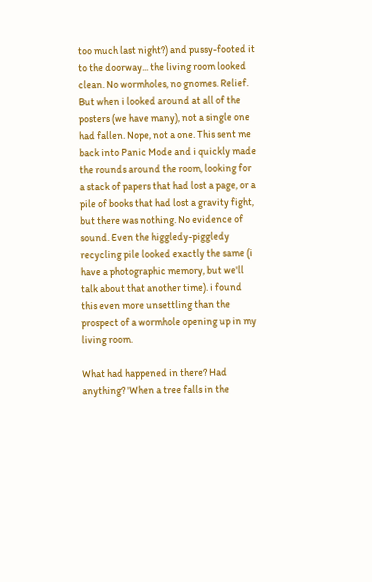too much last night?) and pussy-footed it to the doorway... the living room looked clean. No wormholes, no gnomes. Relief. But when i looked around at all of the posters (we have many), not a single one had fallen. Nope, not a one. This sent me back into Panic Mode and i quickly made the rounds around the room, looking for a stack of papers that had lost a page, or a pile of books that had lost a gravity fight, but there was nothing. No evidence of sound. Even the higgledy-piggledy recycling pile looked exactly the same (i have a photographic memory, but we'll talk about that another time). i found this even more unsettling than the prospect of a wormhole opening up in my living room.

What had happened in there? Had anything? 'When a tree falls in the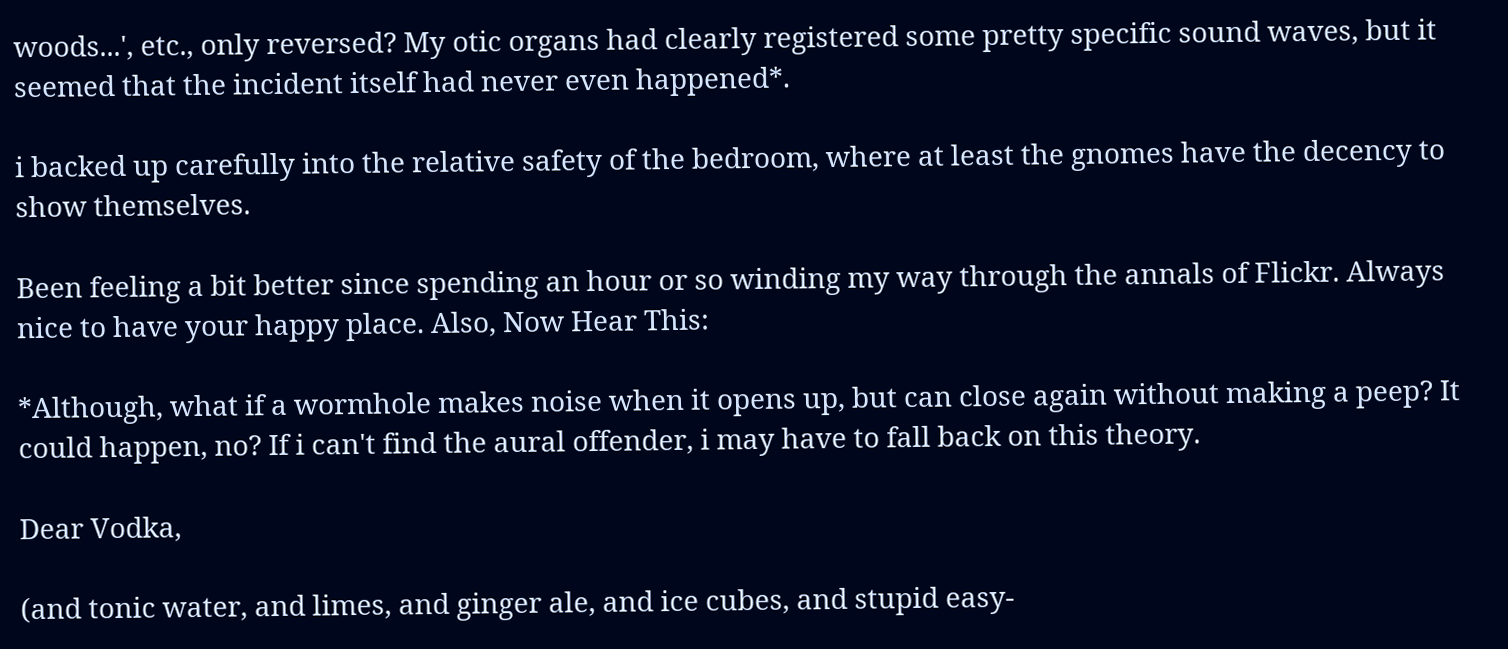woods...', etc., only reversed? My otic organs had clearly registered some pretty specific sound waves, but it seemed that the incident itself had never even happened*.

i backed up carefully into the relative safety of the bedroom, where at least the gnomes have the decency to show themselves.

Been feeling a bit better since spending an hour or so winding my way through the annals of Flickr. Always nice to have your happy place. Also, Now Hear This:

*Although, what if a wormhole makes noise when it opens up, but can close again without making a peep? It could happen, no? If i can't find the aural offender, i may have to fall back on this theory.

Dear Vodka,

(and tonic water, and limes, and ginger ale, and ice cubes, and stupid easy-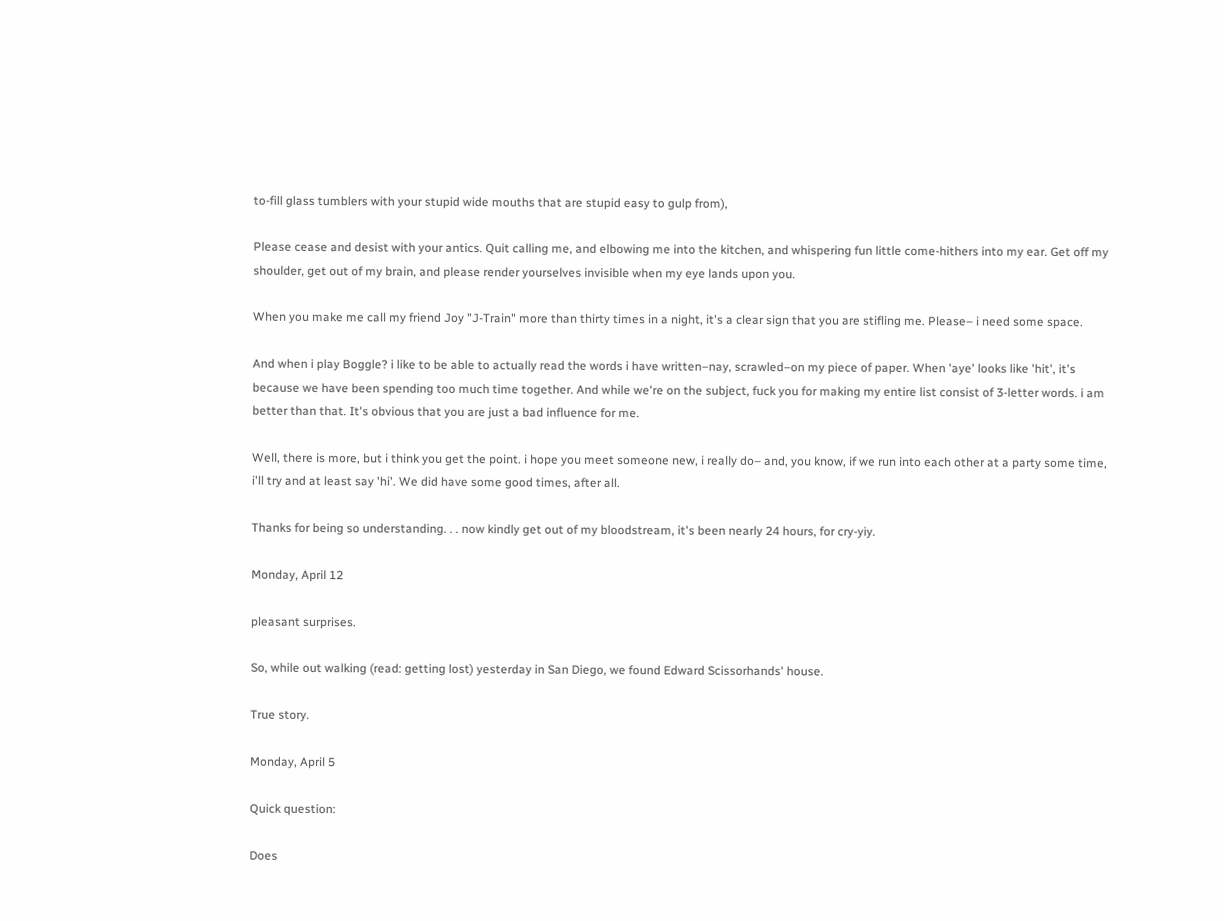to-fill glass tumblers with your stupid wide mouths that are stupid easy to gulp from),

Please cease and desist with your antics. Quit calling me, and elbowing me into the kitchen, and whispering fun little come-hithers into my ear. Get off my shoulder, get out of my brain, and please render yourselves invisible when my eye lands upon you.

When you make me call my friend Joy "J-Train" more than thirty times in a night, it's a clear sign that you are stifling me. Please– i need some space.

And when i play Boggle? i like to be able to actually read the words i have written–nay, scrawled–on my piece of paper. When 'aye' looks like 'hit', it's because we have been spending too much time together. And while we're on the subject, fuck you for making my entire list consist of 3-letter words. i am better than that. It's obvious that you are just a bad influence for me.

Well, there is more, but i think you get the point. i hope you meet someone new, i really do– and, you know, if we run into each other at a party some time, i'll try and at least say 'hi'. We did have some good times, after all.

Thanks for being so understanding. . . now kindly get out of my bloodstream, it's been nearly 24 hours, for cry-yiy.

Monday, April 12

pleasant surprises.

So, while out walking (read: getting lost) yesterday in San Diego, we found Edward Scissorhands' house.

True story.

Monday, April 5

Quick question:

Does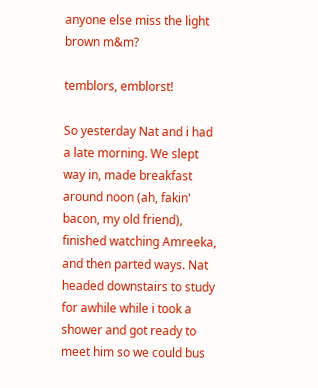anyone else miss the light brown m&m?

temblors, emblorst!

So yesterday Nat and i had a late morning. We slept way in, made breakfast around noon (ah, fakin' bacon, my old friend), finished watching Amreeka, and then parted ways. Nat headed downstairs to study for awhile while i took a shower and got ready to meet him so we could bus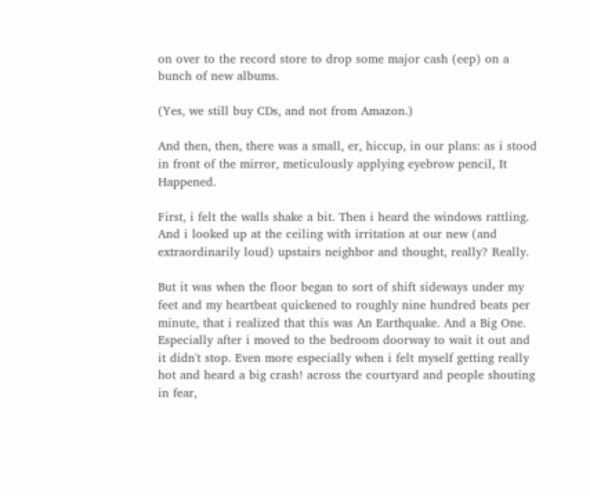on over to the record store to drop some major cash (eep) on a bunch of new albums.

(Yes, we still buy CDs, and not from Amazon.)

And then, then, there was a small, er, hiccup, in our plans: as i stood in front of the mirror, meticulously applying eyebrow pencil, It Happened.

First, i felt the walls shake a bit. Then i heard the windows rattling. And i looked up at the ceiling with irritation at our new (and extraordinarily loud) upstairs neighbor and thought, really? Really.

But it was when the floor began to sort of shift sideways under my feet and my heartbeat quickened to roughly nine hundred beats per minute, that i realized that this was An Earthquake. And a Big One. Especially after i moved to the bedroom doorway to wait it out and it didn't stop. Even more especially when i felt myself getting really hot and heard a big crash! across the courtyard and people shouting in fear,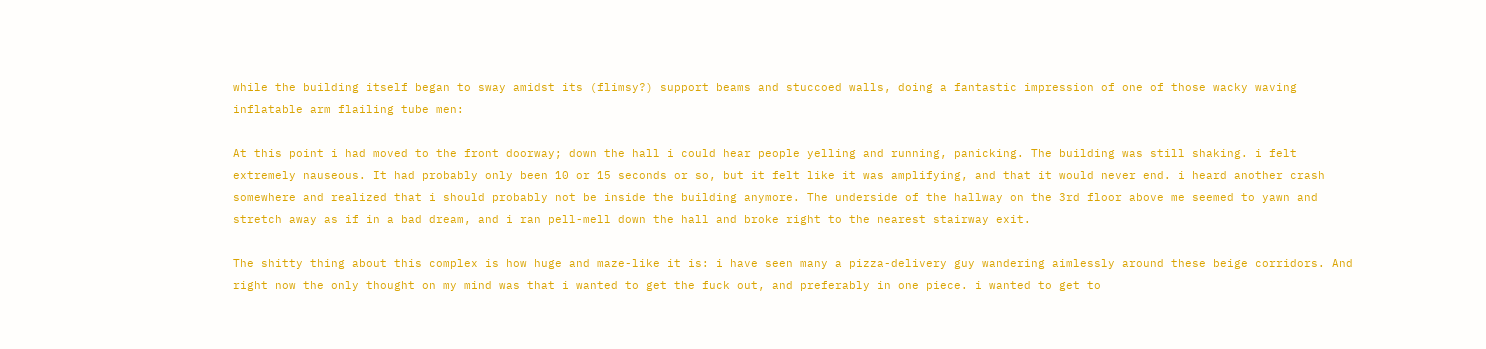while the building itself began to sway amidst its (flimsy?) support beams and stuccoed walls, doing a fantastic impression of one of those wacky waving inflatable arm flailing tube men:

At this point i had moved to the front doorway; down the hall i could hear people yelling and running, panicking. The building was still shaking. i felt extremely nauseous. It had probably only been 10 or 15 seconds or so, but it felt like it was amplifying, and that it would never end. i heard another crash somewhere and realized that i should probably not be inside the building anymore. The underside of the hallway on the 3rd floor above me seemed to yawn and stretch away as if in a bad dream, and i ran pell-mell down the hall and broke right to the nearest stairway exit.

The shitty thing about this complex is how huge and maze-like it is: i have seen many a pizza-delivery guy wandering aimlessly around these beige corridors. And right now the only thought on my mind was that i wanted to get the fuck out, and preferably in one piece. i wanted to get to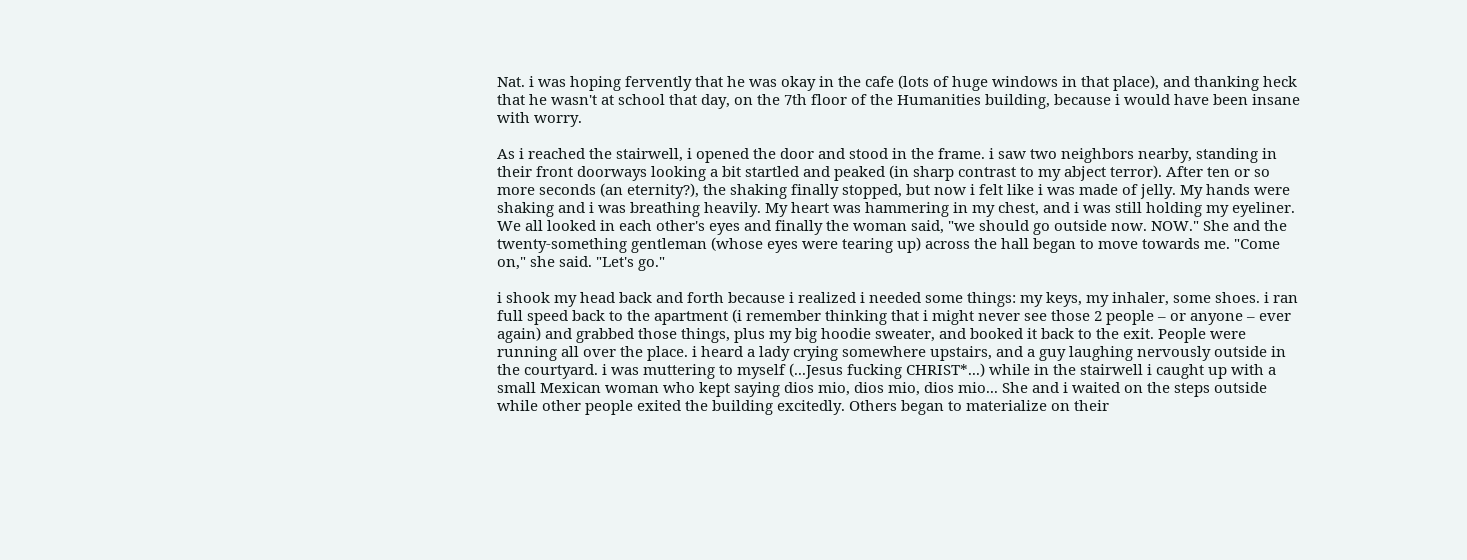Nat. i was hoping fervently that he was okay in the cafe (lots of huge windows in that place), and thanking heck that he wasn't at school that day, on the 7th floor of the Humanities building, because i would have been insane with worry.

As i reached the stairwell, i opened the door and stood in the frame. i saw two neighbors nearby, standing in their front doorways looking a bit startled and peaked (in sharp contrast to my abject terror). After ten or so more seconds (an eternity?), the shaking finally stopped, but now i felt like i was made of jelly. My hands were shaking and i was breathing heavily. My heart was hammering in my chest, and i was still holding my eyeliner. We all looked in each other's eyes and finally the woman said, "we should go outside now. NOW." She and the twenty-something gentleman (whose eyes were tearing up) across the hall began to move towards me. "Come on," she said. "Let's go."

i shook my head back and forth because i realized i needed some things: my keys, my inhaler, some shoes. i ran full speed back to the apartment (i remember thinking that i might never see those 2 people – or anyone – ever again) and grabbed those things, plus my big hoodie sweater, and booked it back to the exit. People were running all over the place. i heard a lady crying somewhere upstairs, and a guy laughing nervously outside in the courtyard. i was muttering to myself (...Jesus fucking CHRIST*...) while in the stairwell i caught up with a small Mexican woman who kept saying dios mio, dios mio, dios mio... She and i waited on the steps outside while other people exited the building excitedly. Others began to materialize on their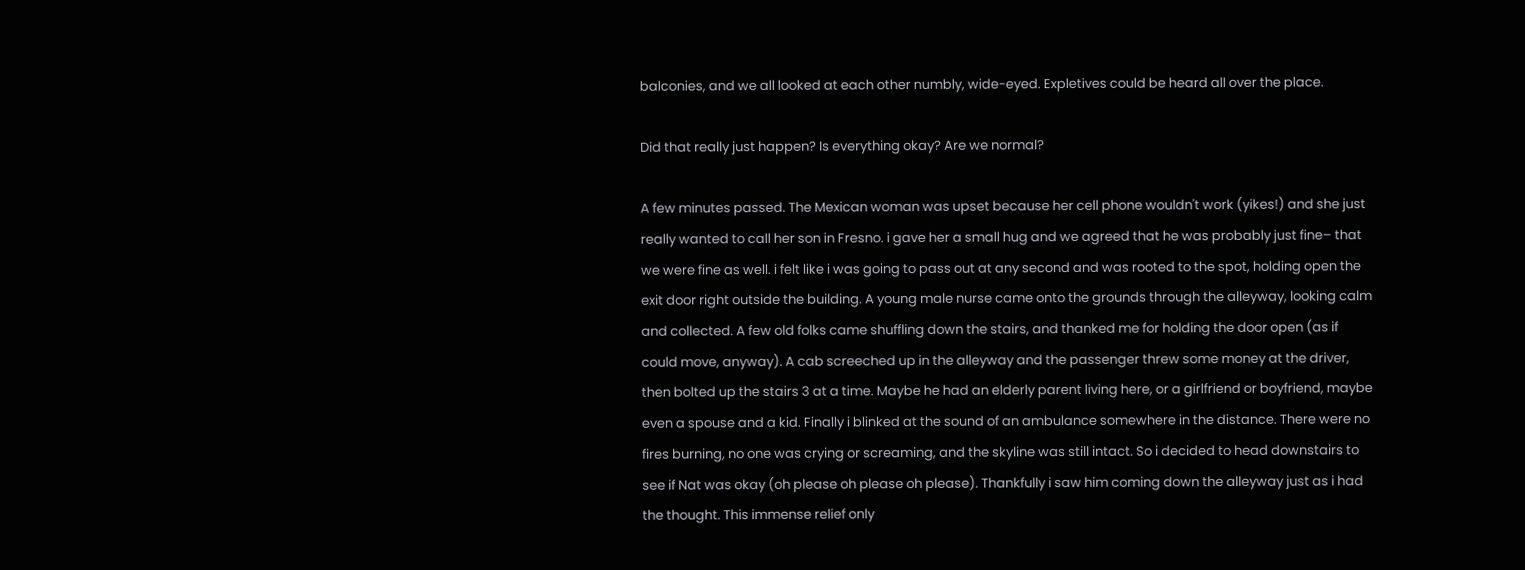balconies, and we all looked at each other numbly, wide-eyed. Expletives could be heard all over the place.

Did that really just happen? Is everything okay? Are we normal?

A few minutes passed. The Mexican woman was upset because her cell phone wouldn't work (yikes!) and she just really wanted to call her son in Fresno. i gave her a small hug and we agreed that he was probably just fine– that we were fine as well. i felt like i was going to pass out at any second and was rooted to the spot, holding open the exit door right outside the building. A young male nurse came onto the grounds through the alleyway, looking calm and collected. A few old folks came shuffling down the stairs, and thanked me for holding the door open (as if could move, anyway). A cab screeched up in the alleyway and the passenger threw some money at the driver, then bolted up the stairs 3 at a time. Maybe he had an elderly parent living here, or a girlfriend or boyfriend, maybe even a spouse and a kid. Finally i blinked at the sound of an ambulance somewhere in the distance. There were no fires burning, no one was crying or screaming, and the skyline was still intact. So i decided to head downstairs to see if Nat was okay (oh please oh please oh please). Thankfully i saw him coming down the alleyway just as i had the thought. This immense relief only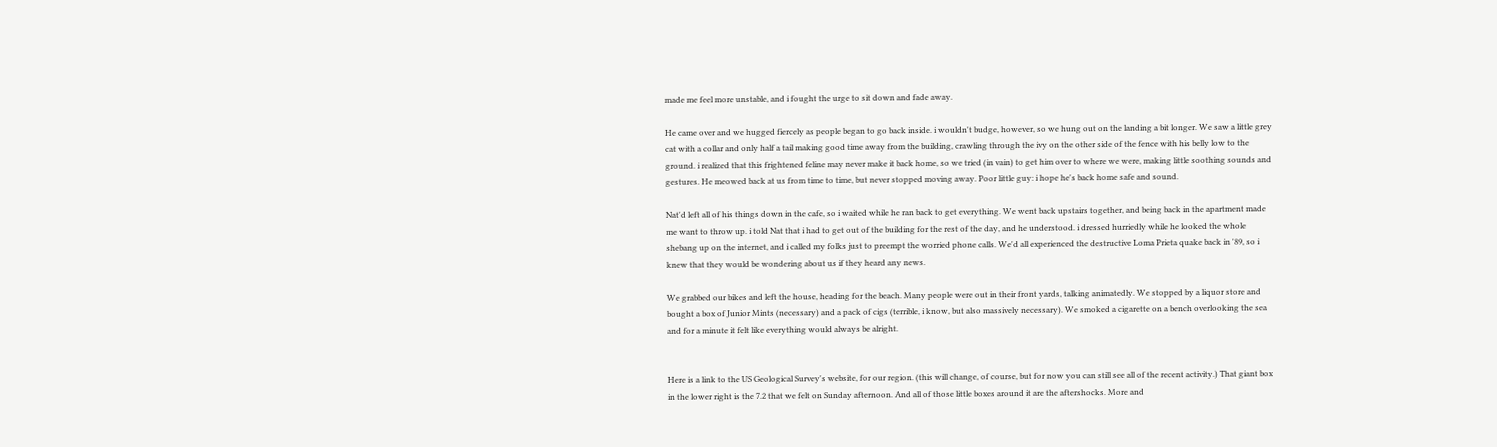made me feel more unstable, and i fought the urge to sit down and fade away.

He came over and we hugged fiercely as people began to go back inside. i wouldn't budge, however, so we hung out on the landing a bit longer. We saw a little grey cat with a collar and only half a tail making good time away from the building, crawling through the ivy on the other side of the fence with his belly low to the ground. i realized that this frightened feline may never make it back home, so we tried (in vain) to get him over to where we were, making little soothing sounds and gestures. He meowed back at us from time to time, but never stopped moving away. Poor little guy: i hope he's back home safe and sound.

Nat'd left all of his things down in the cafe, so i waited while he ran back to get everything. We went back upstairs together, and being back in the apartment made me want to throw up. i told Nat that i had to get out of the building for the rest of the day, and he understood. i dressed hurriedly while he looked the whole shebang up on the internet, and i called my folks just to preempt the worried phone calls. We'd all experienced the destructive Loma Prieta quake back in '89, so i knew that they would be wondering about us if they heard any news.

We grabbed our bikes and left the house, heading for the beach. Many people were out in their front yards, talking animatedly. We stopped by a liquor store and bought a box of Junior Mints (necessary) and a pack of cigs (terrible, i know, but also massively necessary). We smoked a cigarette on a bench overlooking the sea and for a minute it felt like everything would always be alright.


Here is a link to the US Geological Survey's website, for our region. (this will change, of course, but for now you can still see all of the recent activity.) That giant box in the lower right is the 7.2 that we felt on Sunday afternoon. And all of those little boxes around it are the aftershocks. More and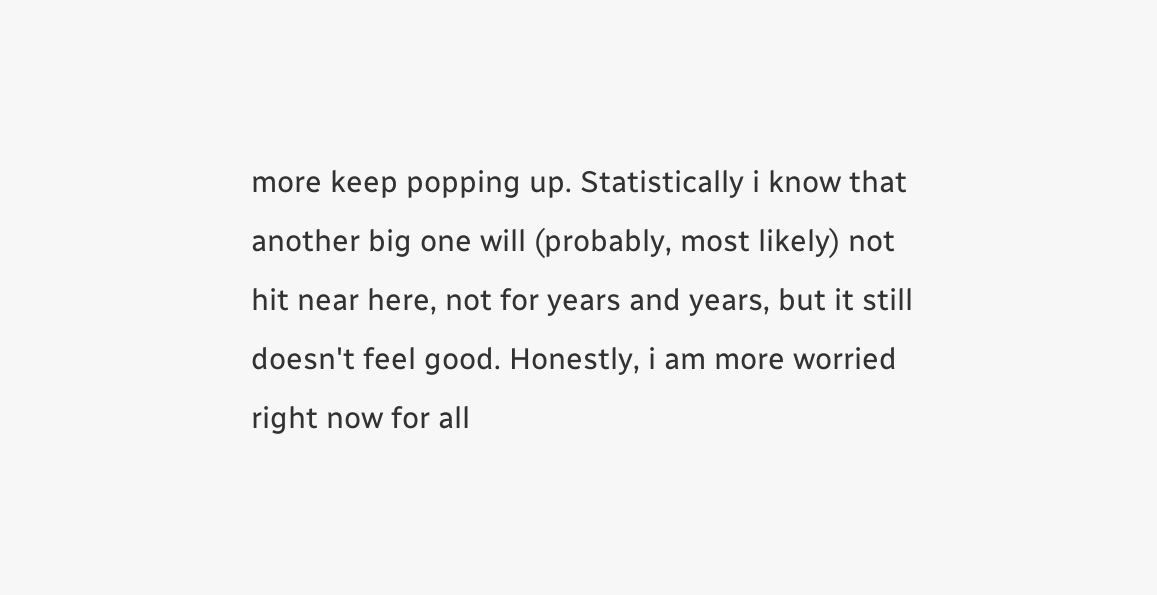more keep popping up. Statistically i know that another big one will (probably, most likely) not hit near here, not for years and years, but it still doesn't feel good. Honestly, i am more worried right now for all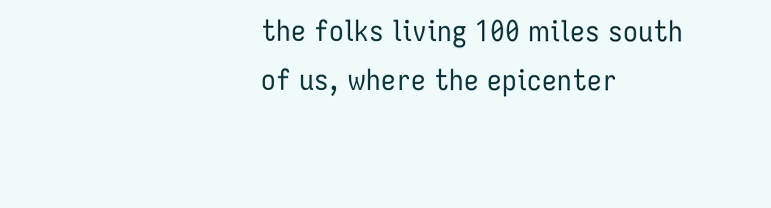the folks living 100 miles south of us, where the epicenter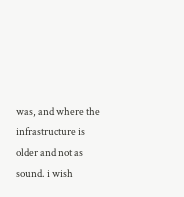was, and where the infrastructure is older and not as sound. i wish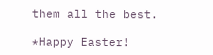them all the best.

*Happy Easter!